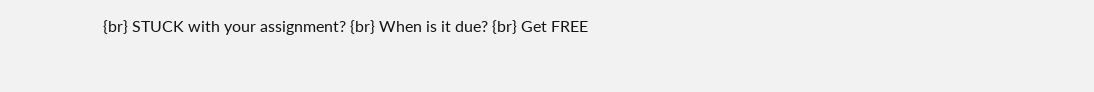{br} STUCK with your assignment? {br} When is it due? {br} Get FREE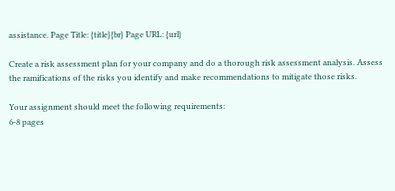assistance. Page Title: {title}{br} Page URL: {url}

Create a risk assessment plan for your company and do a thorough risk assessment analysis. Assess the ramifications of the risks you identify and make recommendations to mitigate those risks.

Your assignment should meet the following requirements:
6-8 pages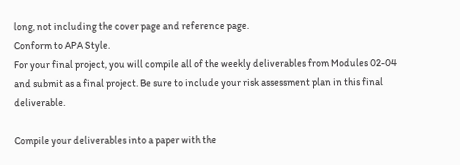long, not including the cover page and reference page.
Conform to APA Style.
For your final project, you will compile all of the weekly deliverables from Modules 02-04 and submit as a final project. Be sure to include your risk assessment plan in this final deliverable.

Compile your deliverables into a paper with the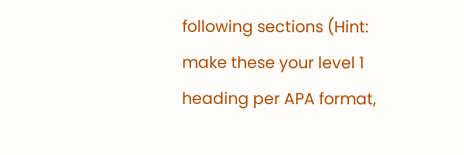following sections (Hint: make these your level 1 heading per APA format,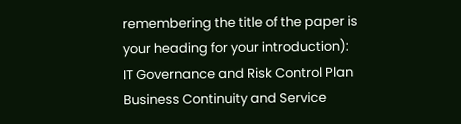remembering the title of the paper is your heading for your introduction):
IT Governance and Risk Control Plan
Business Continuity and Service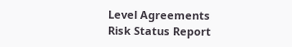Level Agreements
Risk Status Report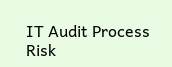IT Audit Process
Risk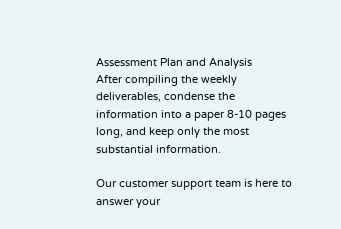Assessment Plan and Analysis
After compiling the weekly deliverables, condense the information into a paper 8-10 pages long, and keep only the most substantial information.

Our customer support team is here to answer your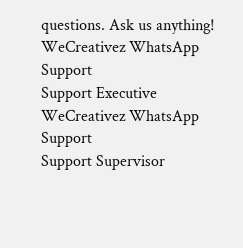questions. Ask us anything!
WeCreativez WhatsApp Support
Support Executive
WeCreativez WhatsApp Support
Support Supervisor